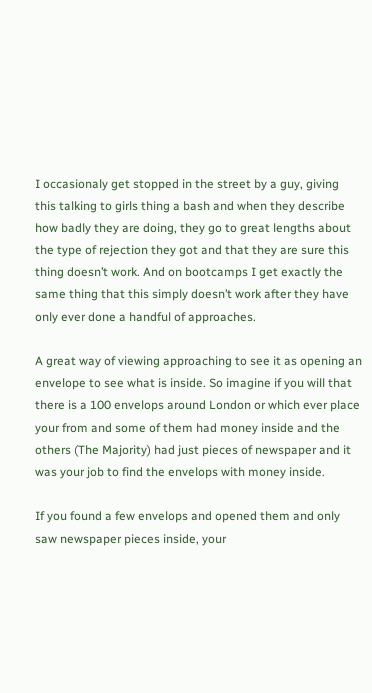I occasionaly get stopped in the street by a guy, giving this talking to girls thing a bash and when they describe how badly they are doing, they go to great lengths about the type of rejection they got and that they are sure this thing doesn’t work. And on bootcamps I get exactly the same thing that this simply doesn’t work after they have only ever done a handful of approaches.

A great way of viewing approaching to see it as opening an envelope to see what is inside. So imagine if you will that there is a 100 envelops around London or which ever place your from and some of them had money inside and the others (The Majority) had just pieces of newspaper and it was your job to find the envelops with money inside.

If you found a few envelops and opened them and only saw newspaper pieces inside, your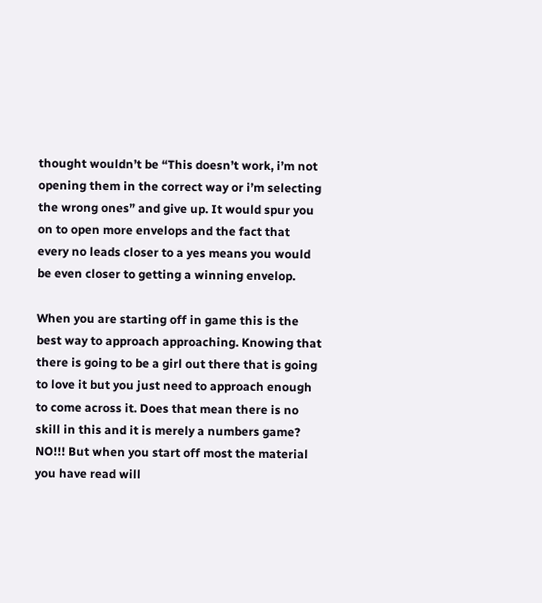thought wouldn’t be “This doesn’t work, i’m not opening them in the correct way or i’m selecting the wrong ones” and give up. It would spur you on to open more envelops and the fact that every no leads closer to a yes means you would be even closer to getting a winning envelop.

When you are starting off in game this is the best way to approach approaching. Knowing that there is going to be a girl out there that is going to love it but you just need to approach enough to come across it. Does that mean there is no skill in this and it is merely a numbers game? NO!!! But when you start off most the material you have read will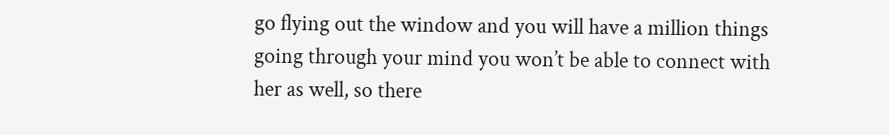go flying out the window and you will have a million things going through your mind you won’t be able to connect with her as well, so there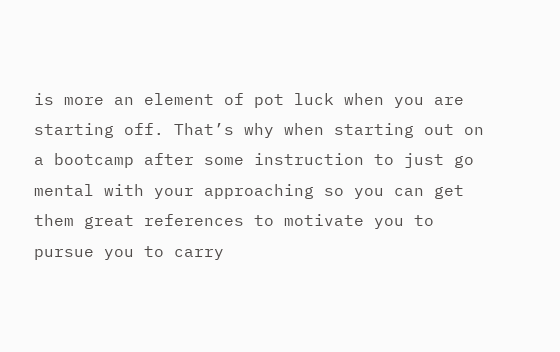is more an element of pot luck when you are starting off. That’s why when starting out on a bootcamp after some instruction to just go mental with your approaching so you can get them great references to motivate you to pursue you to carry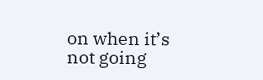on when it’s not going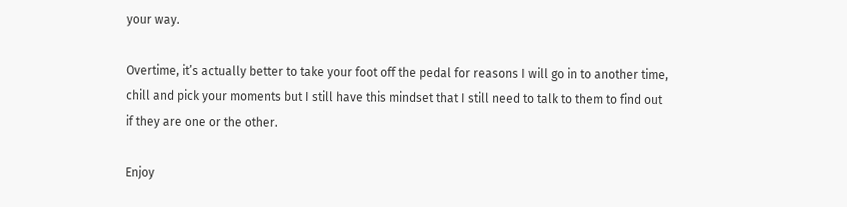your way.

Overtime, it’s actually better to take your foot off the pedal for reasons I will go in to another time, chill and pick your moments but I still have this mindset that I still need to talk to them to find out if they are one or the other.

Enjoy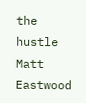the hustle
Matt Eastwood